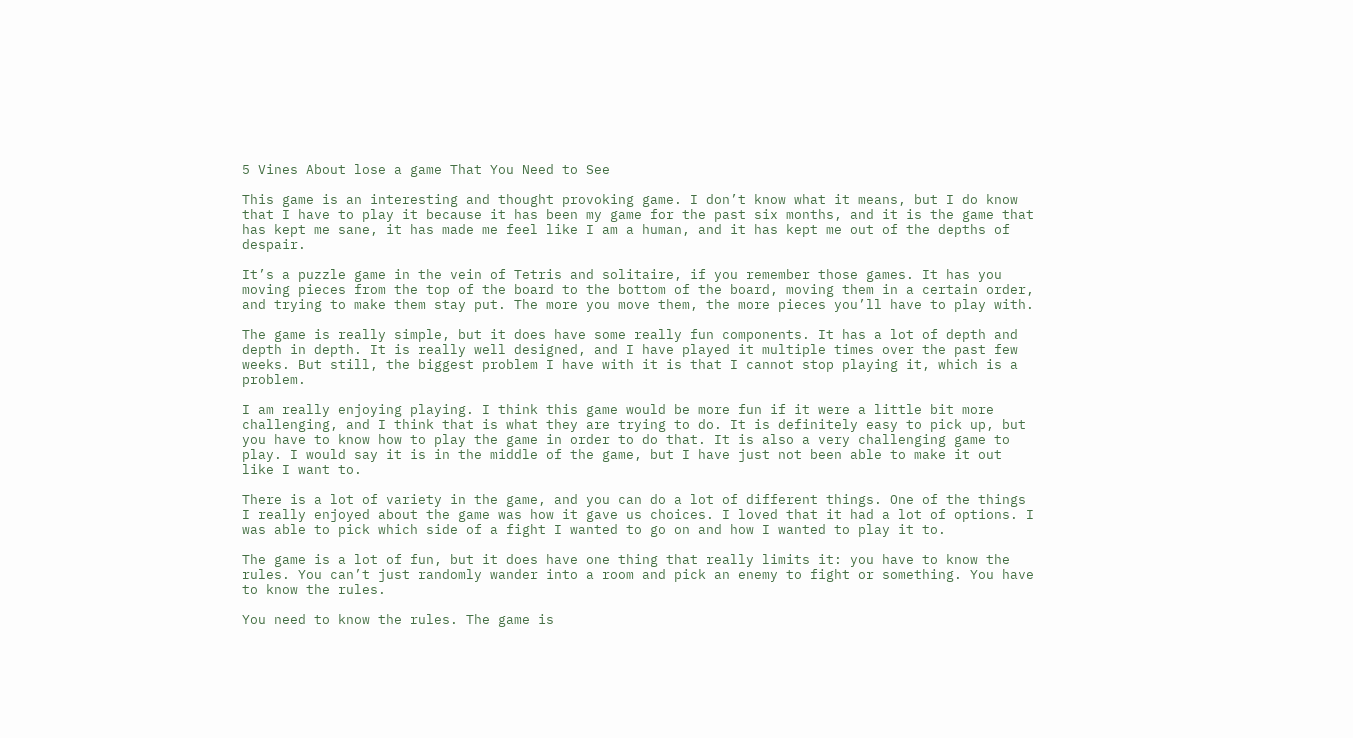5 Vines About lose a game That You Need to See

This game is an interesting and thought provoking game. I don’t know what it means, but I do know that I have to play it because it has been my game for the past six months, and it is the game that has kept me sane, it has made me feel like I am a human, and it has kept me out of the depths of despair.

It’s a puzzle game in the vein of Tetris and solitaire, if you remember those games. It has you moving pieces from the top of the board to the bottom of the board, moving them in a certain order, and trying to make them stay put. The more you move them, the more pieces you’ll have to play with.

The game is really simple, but it does have some really fun components. It has a lot of depth and depth in depth. It is really well designed, and I have played it multiple times over the past few weeks. But still, the biggest problem I have with it is that I cannot stop playing it, which is a problem.

I am really enjoying playing. I think this game would be more fun if it were a little bit more challenging, and I think that is what they are trying to do. It is definitely easy to pick up, but you have to know how to play the game in order to do that. It is also a very challenging game to play. I would say it is in the middle of the game, but I have just not been able to make it out like I want to.

There is a lot of variety in the game, and you can do a lot of different things. One of the things I really enjoyed about the game was how it gave us choices. I loved that it had a lot of options. I was able to pick which side of a fight I wanted to go on and how I wanted to play it to.

The game is a lot of fun, but it does have one thing that really limits it: you have to know the rules. You can’t just randomly wander into a room and pick an enemy to fight or something. You have to know the rules.

You need to know the rules. The game is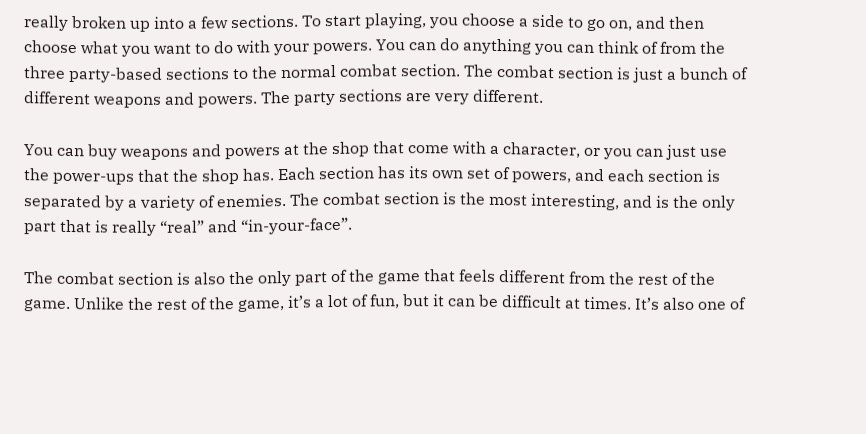really broken up into a few sections. To start playing, you choose a side to go on, and then choose what you want to do with your powers. You can do anything you can think of from the three party-based sections to the normal combat section. The combat section is just a bunch of different weapons and powers. The party sections are very different.

You can buy weapons and powers at the shop that come with a character, or you can just use the power-ups that the shop has. Each section has its own set of powers, and each section is separated by a variety of enemies. The combat section is the most interesting, and is the only part that is really “real” and “in-your-face”.

The combat section is also the only part of the game that feels different from the rest of the game. Unlike the rest of the game, it’s a lot of fun, but it can be difficult at times. It’s also one of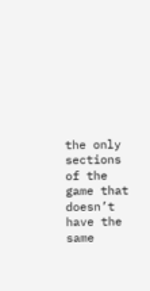the only sections of the game that doesn’t have the same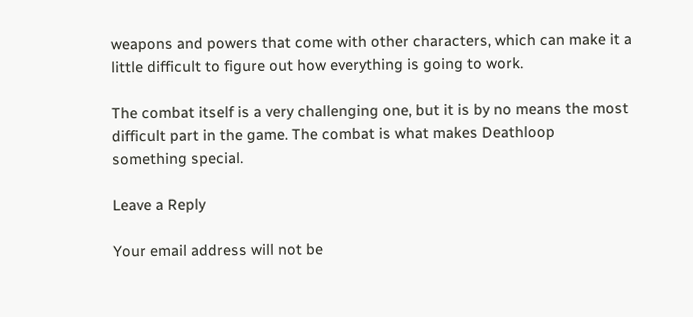weapons and powers that come with other characters, which can make it a little difficult to figure out how everything is going to work.

The combat itself is a very challenging one, but it is by no means the most difficult part in the game. The combat is what makes Deathloop something special.

Leave a Reply

Your email address will not be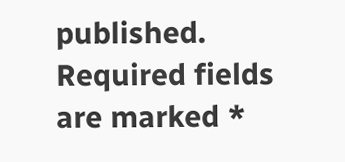published. Required fields are marked *